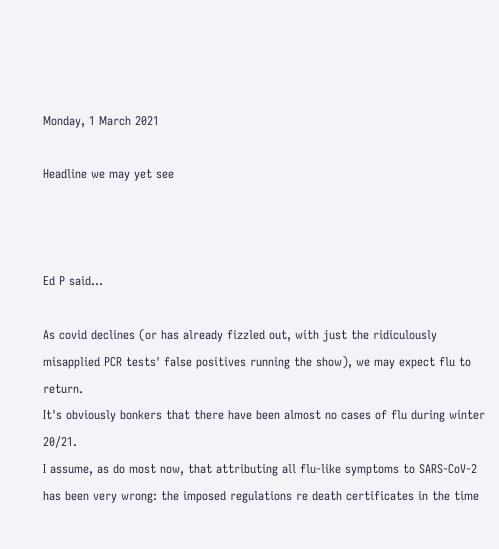Monday, 1 March 2021

Headline we may yet see



Ed P said...

As covid declines (or has already fizzled out, with just the ridiculously misapplied PCR tests' false positives running the show), we may expect flu to return.
It's obviously bonkers that there have been almost no cases of flu during winter 20/21.
I assume, as do most now, that attributing all flu-like symptoms to SARS-CoV-2 has been very wrong: the imposed regulations re death certificates in the time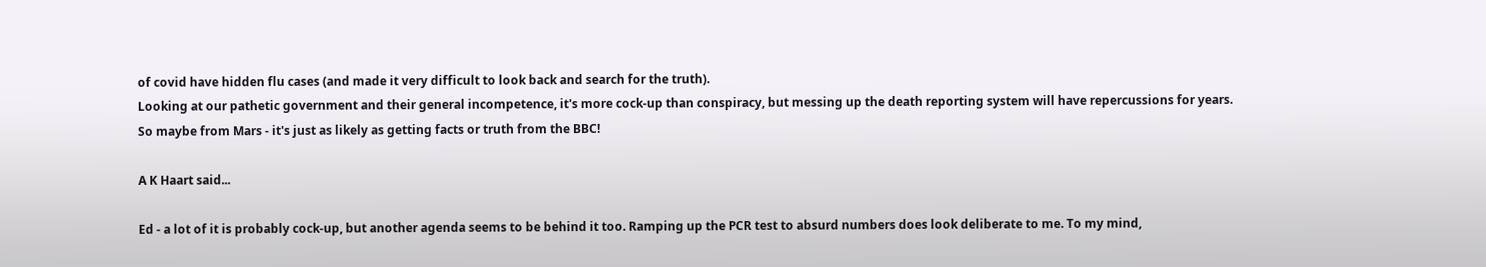of covid have hidden flu cases (and made it very difficult to look back and search for the truth).
Looking at our pathetic government and their general incompetence, it's more cock-up than conspiracy, but messing up the death reporting system will have repercussions for years.
So maybe from Mars - it's just as likely as getting facts or truth from the BBC!

A K Haart said...

Ed - a lot of it is probably cock-up, but another agenda seems to be behind it too. Ramping up the PCR test to absurd numbers does look deliberate to me. To my mind,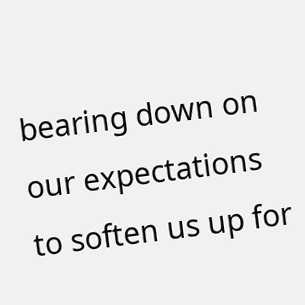bearing down on our expectations to soften us up for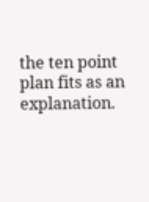the ten point plan fits as an explanation.